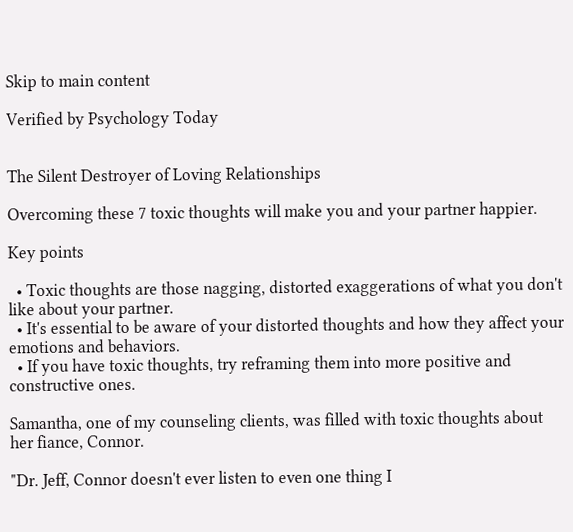Skip to main content

Verified by Psychology Today


The Silent Destroyer of Loving Relationships

Overcoming these 7 toxic thoughts will make you and your partner happier.

Key points

  • Toxic thoughts are those nagging, distorted exaggerations of what you don't like about your partner.
  • It's essential to be aware of your distorted thoughts and how they affect your emotions and behaviors.
  • If you have toxic thoughts, try reframing them into more positive and constructive ones.

Samantha, one of my counseling clients, was filled with toxic thoughts about her fiance, Connor.

"Dr. Jeff, Connor doesn't ever listen to even one thing I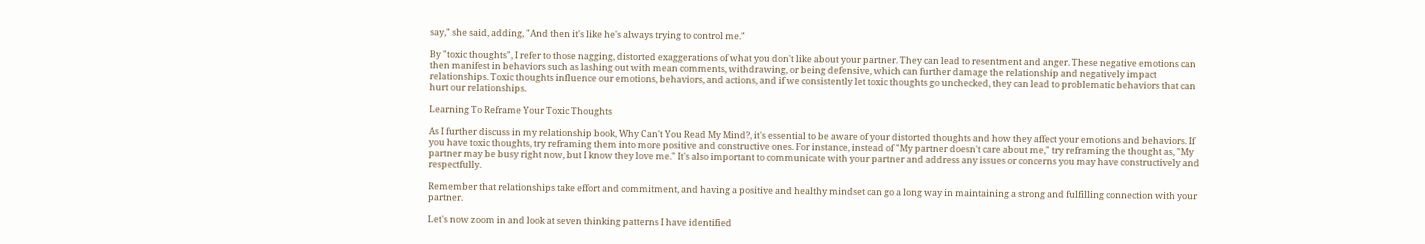say," she said, adding, "And then it's like he's always trying to control me."

By "toxic thoughts", I refer to those nagging, distorted exaggerations of what you don't like about your partner. They can lead to resentment and anger. These negative emotions can then manifest in behaviors such as lashing out with mean comments, withdrawing, or being defensive, which can further damage the relationship and negatively impact relationships. Toxic thoughts influence our emotions, behaviors, and actions, and if we consistently let toxic thoughts go unchecked, they can lead to problematic behaviors that can hurt our relationships.

Learning To Reframe Your Toxic Thoughts

As I further discuss in my relationship book, Why Can't You Read My Mind?, it's essential to be aware of your distorted thoughts and how they affect your emotions and behaviors. If you have toxic thoughts, try reframing them into more positive and constructive ones. For instance, instead of "My partner doesn't care about me," try reframing the thought as, "My partner may be busy right now, but I know they love me." It's also important to communicate with your partner and address any issues or concerns you may have constructively and respectfully.

Remember that relationships take effort and commitment, and having a positive and healthy mindset can go a long way in maintaining a strong and fulfilling connection with your partner.

Let's now zoom in and look at seven thinking patterns I have identified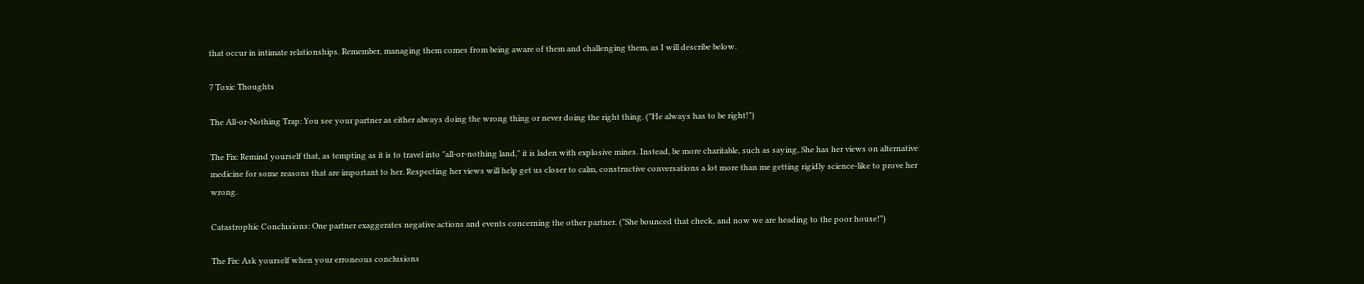that occur in intimate relationships. Remember, managing them comes from being aware of them and challenging them, as I will describe below.

7 Toxic Thoughts

The All-or-Nothing Trap: You see your partner as either always doing the wrong thing or never doing the right thing. ("He always has to be right!")

The Fix: Remind yourself that, as tempting as it is to travel into "all-or-nothing land," it is laden with explosive mines. Instead, be more charitable, such as saying, She has her views on alternative medicine for some reasons that are important to her. Respecting her views will help get us closer to calm, constructive conversations a lot more than me getting rigidly science-like to prove her wrong.

Catastrophic Conclusions: One partner exaggerates negative actions and events concerning the other partner. ("She bounced that check, and now we are heading to the poor house!")

The Fix: Ask yourself when your erroneous conclusions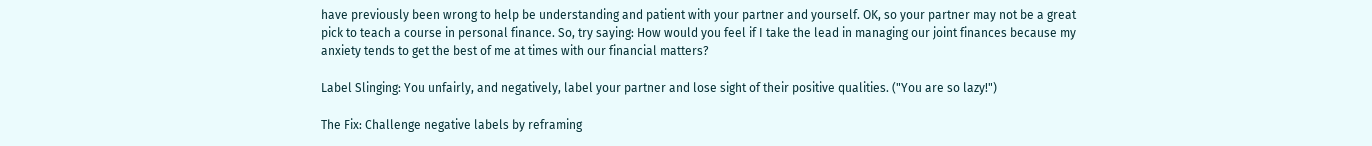have previously been wrong to help be understanding and patient with your partner and yourself. OK, so your partner may not be a great pick to teach a course in personal finance. So, try saying: How would you feel if I take the lead in managing our joint finances because my anxiety tends to get the best of me at times with our financial matters?

Label Slinging: You unfairly, and negatively, label your partner and lose sight of their positive qualities. ("You are so lazy!")

The Fix: Challenge negative labels by reframing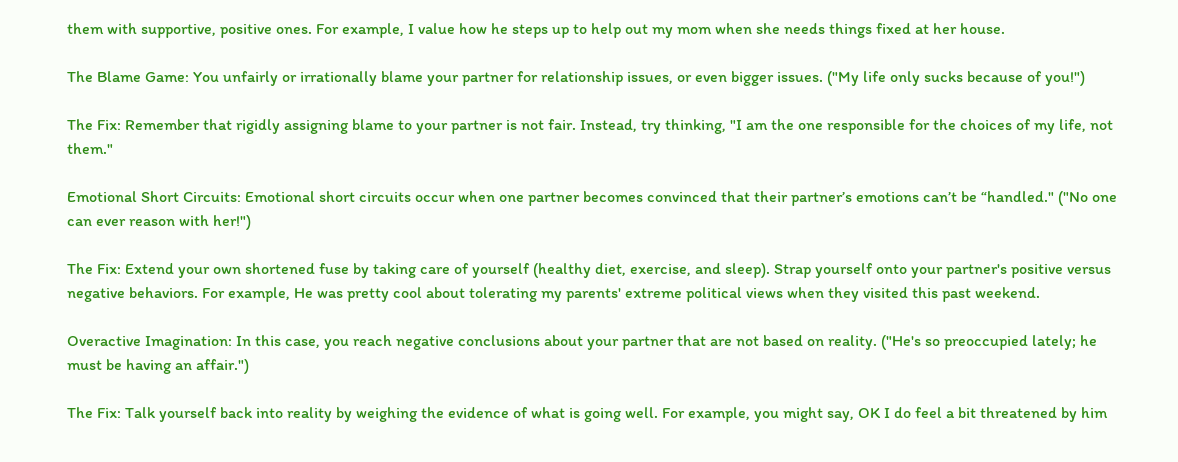them with supportive, positive ones. For example, I value how he steps up to help out my mom when she needs things fixed at her house.

The Blame Game: You unfairly or irrationally blame your partner for relationship issues, or even bigger issues. ("My life only sucks because of you!")

The Fix: Remember that rigidly assigning blame to your partner is not fair. Instead, try thinking, "I am the one responsible for the choices of my life, not them."

Emotional Short Circuits: Emotional short circuits occur when one partner becomes convinced that their partner’s emotions can’t be “handled." ("No one can ever reason with her!")

The Fix: Extend your own shortened fuse by taking care of yourself (healthy diet, exercise, and sleep). Strap yourself onto your partner's positive versus negative behaviors. For example, He was pretty cool about tolerating my parents' extreme political views when they visited this past weekend.

Overactive Imagination: In this case, you reach negative conclusions about your partner that are not based on reality. ("He's so preoccupied lately; he must be having an affair.")

The Fix: Talk yourself back into reality by weighing the evidence of what is going well. For example, you might say, OK I do feel a bit threatened by him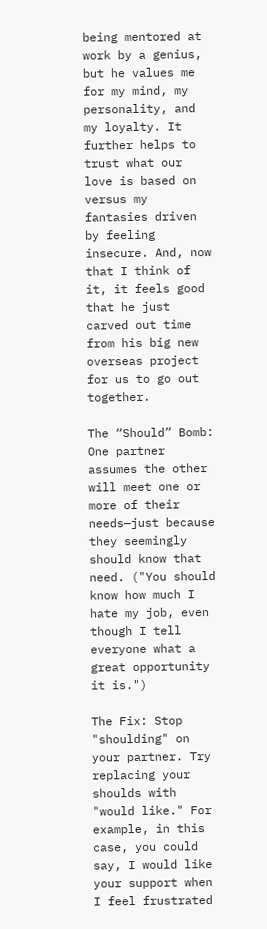being mentored at work by a genius, but he values me for my mind, my personality, and my loyalty. It further helps to trust what our love is based on versus my fantasies driven by feeling insecure. And, now that I think of it, it feels good that he just carved out time from his big new overseas project for us to go out together.

The “Should” Bomb: One partner assumes the other will meet one or more of their needs—just because they seemingly should know that need. ("You should know how much I hate my job, even though I tell everyone what a great opportunity it is.")

The Fix: Stop "shoulding" on your partner. Try replacing your shoulds with "would like." For example, in this case, you could say, I would like your support when I feel frustrated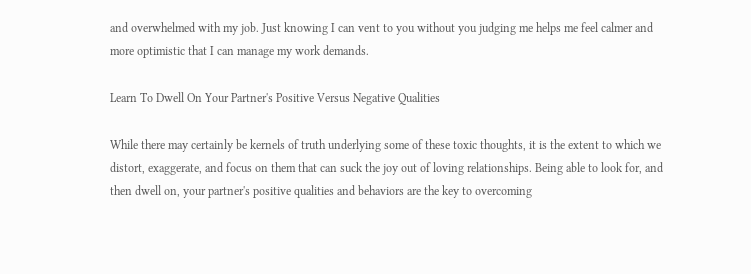and overwhelmed with my job. Just knowing I can vent to you without you judging me helps me feel calmer and more optimistic that I can manage my work demands.

Learn To Dwell On Your Partner's Positive Versus Negative Qualities

While there may certainly be kernels of truth underlying some of these toxic thoughts, it is the extent to which we distort, exaggerate, and focus on them that can suck the joy out of loving relationships. Being able to look for, and then dwell on, your partner's positive qualities and behaviors are the key to overcoming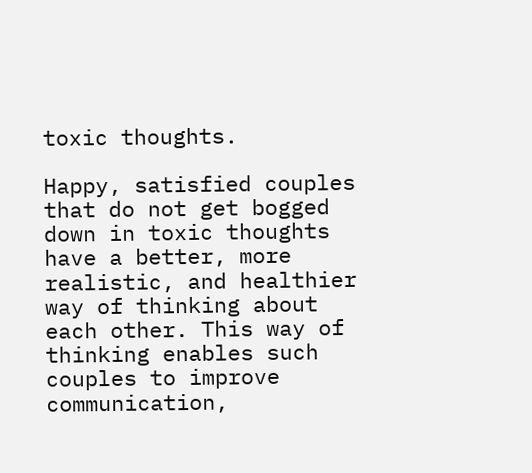toxic thoughts.

Happy, satisfied couples that do not get bogged down in toxic thoughts have a better, more realistic, and healthier way of thinking about each other. This way of thinking enables such couples to improve communication,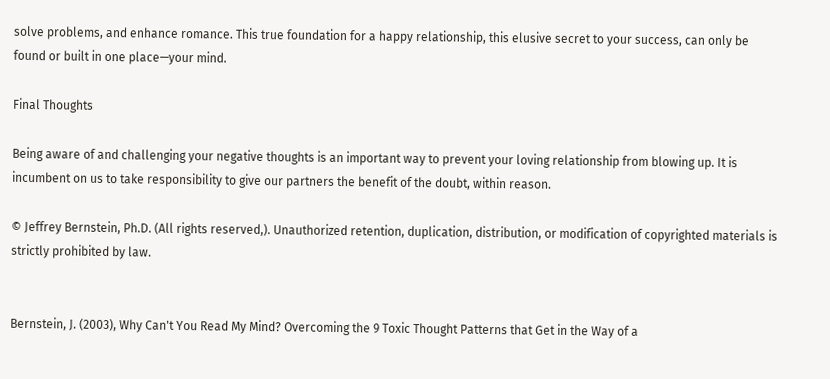solve problems, and enhance romance. This true foundation for a happy relationship, this elusive secret to your success, can only be found or built in one place—your mind.

Final Thoughts

Being aware of and challenging your negative thoughts is an important way to prevent your loving relationship from blowing up. It is incumbent on us to take responsibility to give our partners the benefit of the doubt, within reason.

© Jeffrey Bernstein, Ph.D. (All rights reserved,). Unauthorized retention, duplication, distribution, or modification of copyrighted materials is strictly prohibited by law.


Bernstein, J. (2003), Why Can't You Read My Mind? Overcoming the 9 Toxic Thought Patterns that Get in the Way of a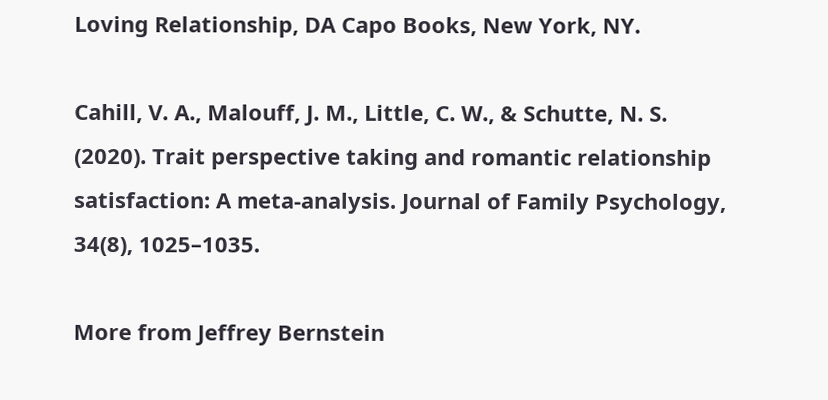Loving Relationship, DA Capo Books, New York, NY.

Cahill, V. A., Malouff, J. M., Little, C. W., & Schutte, N. S. (2020). Trait perspective taking and romantic relationship satisfaction: A meta-analysis. Journal of Family Psychology, 34(8), 1025–1035.

More from Jeffrey Bernstein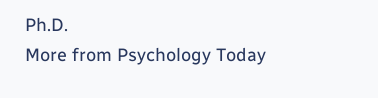Ph.D.
More from Psychology Today